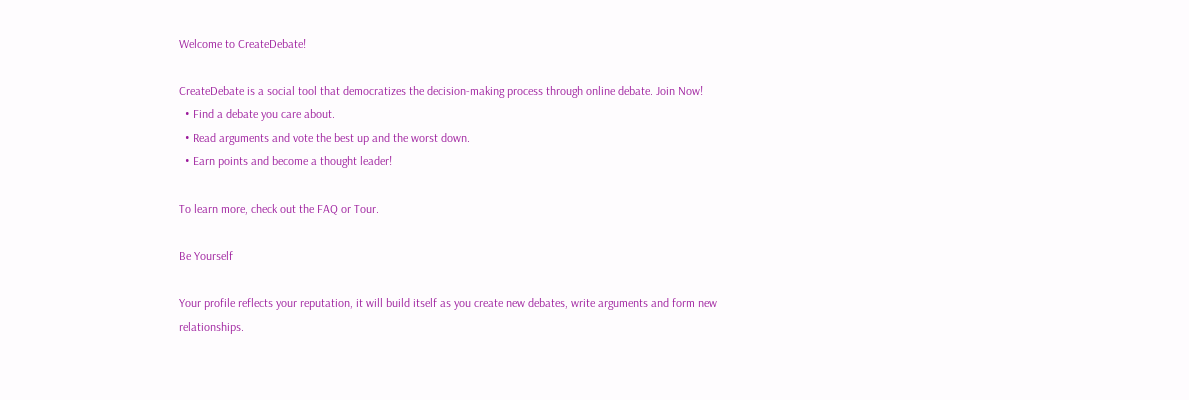Welcome to CreateDebate!

CreateDebate is a social tool that democratizes the decision-making process through online debate. Join Now!
  • Find a debate you care about.
  • Read arguments and vote the best up and the worst down.
  • Earn points and become a thought leader!

To learn more, check out the FAQ or Tour.

Be Yourself

Your profile reflects your reputation, it will build itself as you create new debates, write arguments and form new relationships.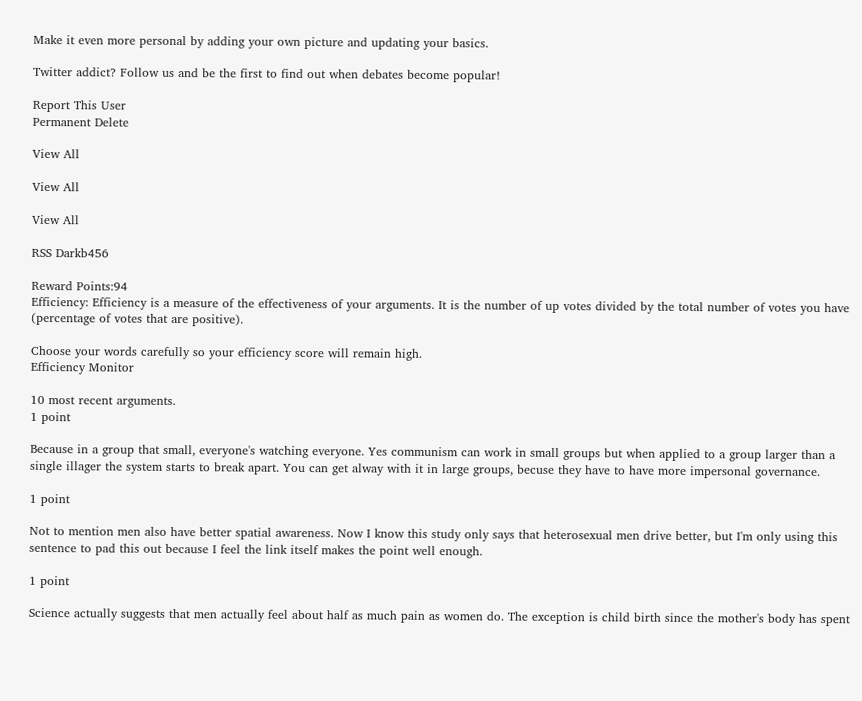Make it even more personal by adding your own picture and updating your basics.

Twitter addict? Follow us and be the first to find out when debates become popular!

Report This User
Permanent Delete

View All

View All

View All

RSS Darkb456

Reward Points:94
Efficiency: Efficiency is a measure of the effectiveness of your arguments. It is the number of up votes divided by the total number of votes you have (percentage of votes that are positive).

Choose your words carefully so your efficiency score will remain high.
Efficiency Monitor

10 most recent arguments.
1 point

Because in a group that small, everyone's watching everyone. Yes communism can work in small groups but when applied to a group larger than a single illager the system starts to break apart. You can get alway with it in large groups, becuse they have to have more impersonal governance.

1 point

Not to mention men also have better spatial awareness. Now I know this study only says that heterosexual men drive better, but I'm only using this sentence to pad this out because I feel the link itself makes the point well enough.

1 point

Science actually suggests that men actually feel about half as much pain as women do. The exception is child birth since the mother's body has spent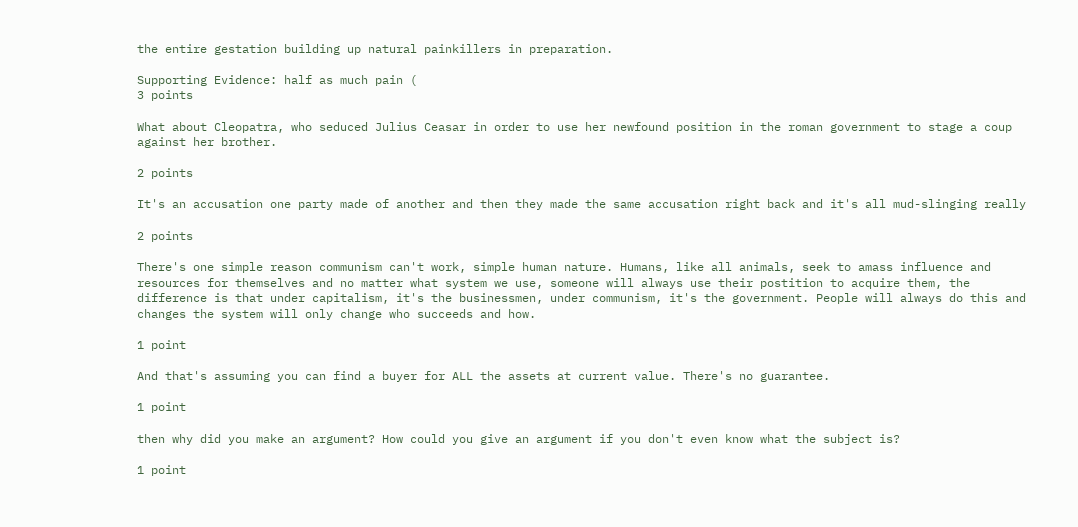the entire gestation building up natural painkillers in preparation.

Supporting Evidence: half as much pain (
3 points

What about Cleopatra, who seduced Julius Ceasar in order to use her newfound position in the roman government to stage a coup against her brother.

2 points

It's an accusation one party made of another and then they made the same accusation right back and it's all mud-slinging really

2 points

There's one simple reason communism can't work, simple human nature. Humans, like all animals, seek to amass influence and resources for themselves and no matter what system we use, someone will always use their postition to acquire them, the difference is that under capitalism, it's the businessmen, under communism, it's the government. People will always do this and changes the system will only change who succeeds and how.

1 point

And that's assuming you can find a buyer for ALL the assets at current value. There's no guarantee.

1 point

then why did you make an argument? How could you give an argument if you don't even know what the subject is?

1 point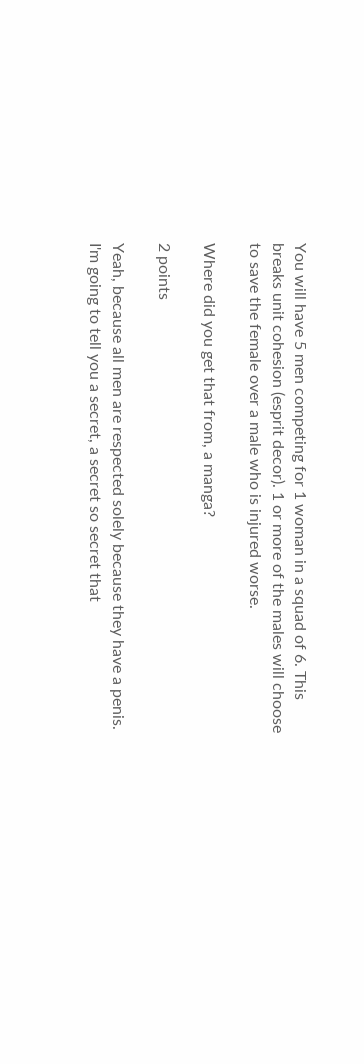You will have 5 men competing for 1 woman in a squad of 6. This breaks unit cohesion (esprit decor). 1 or more of the males will choose to save the female over a male who is injured worse.

Where did you get that from, a manga?

2 points

Yeah, because all men are respected solely because they have a penis. I'm going to tell you a secret, a secret so secret that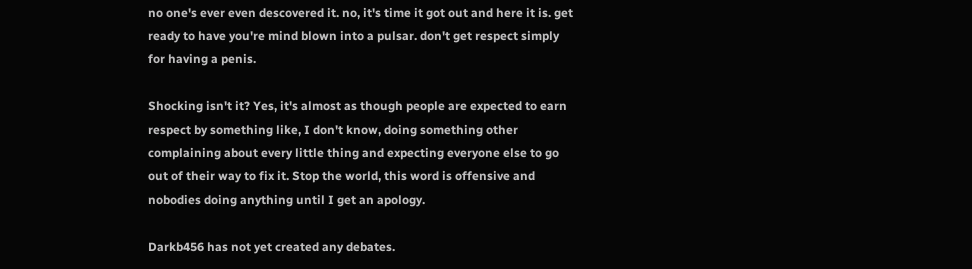no one's ever even descovered it. no, it's time it got out and here it is. get ready to have you're mind blown into a pulsar. don't get respect simply for having a penis.

Shocking isn't it? Yes, it's almost as though people are expected to earn respect by something like, I don't know, doing something other complaining about every little thing and expecting everyone else to go out of their way to fix it. Stop the world, this word is offensive and nobodies doing anything until I get an apology.

Darkb456 has not yet created any debates.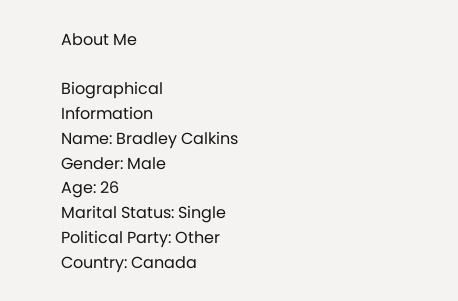About Me

Biographical Information
Name: Bradley Calkins
Gender: Male
Age: 26
Marital Status: Single
Political Party: Other
Country: Canada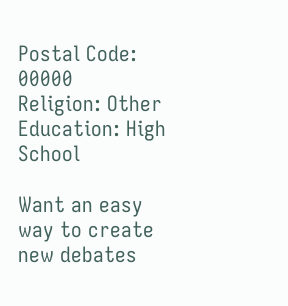Postal Code: 00000
Religion: Other
Education: High School

Want an easy way to create new debates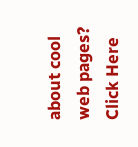about cool web pages? Click Here